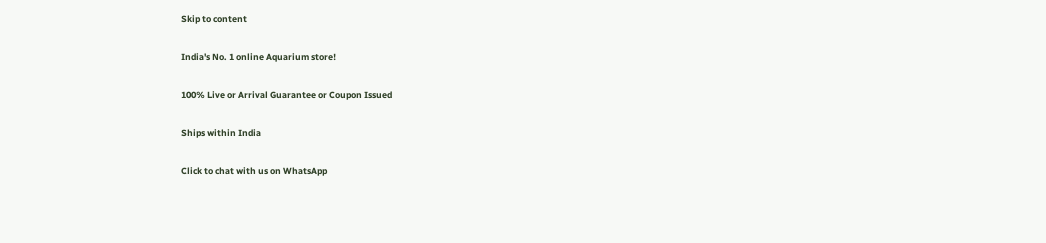Skip to content

India's No. 1 online Aquarium store!

100% Live or Arrival Guarantee or Coupon Issued

Ships within India

Click to chat with us on WhatsApp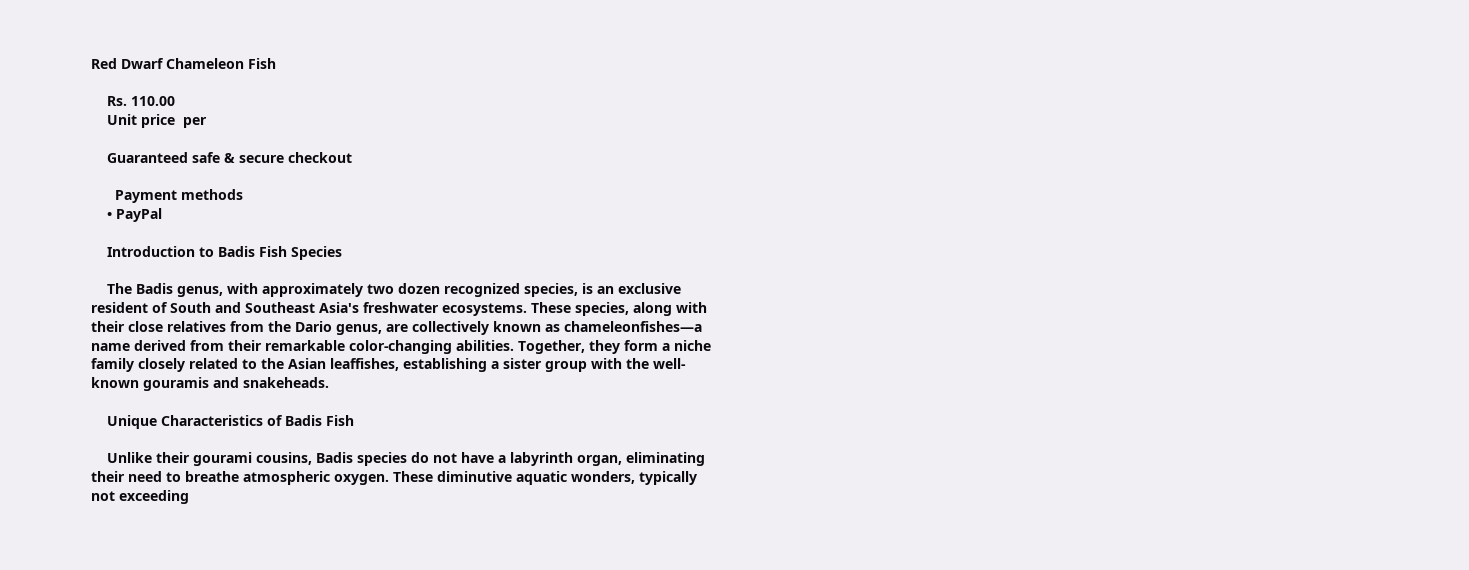Red Dwarf Chameleon Fish

    Rs. 110.00
    Unit price  per

    Guaranteed safe & secure checkout

      Payment methods
    • PayPal

    Introduction to Badis Fish Species

    The Badis genus, with approximately two dozen recognized species, is an exclusive resident of South and Southeast Asia's freshwater ecosystems. These species, along with their close relatives from the Dario genus, are collectively known as chameleonfishes—a name derived from their remarkable color-changing abilities. Together, they form a niche family closely related to the Asian leaffishes, establishing a sister group with the well-known gouramis and snakeheads.

    Unique Characteristics of Badis Fish

    Unlike their gourami cousins, Badis species do not have a labyrinth organ, eliminating their need to breathe atmospheric oxygen. These diminutive aquatic wonders, typically not exceeding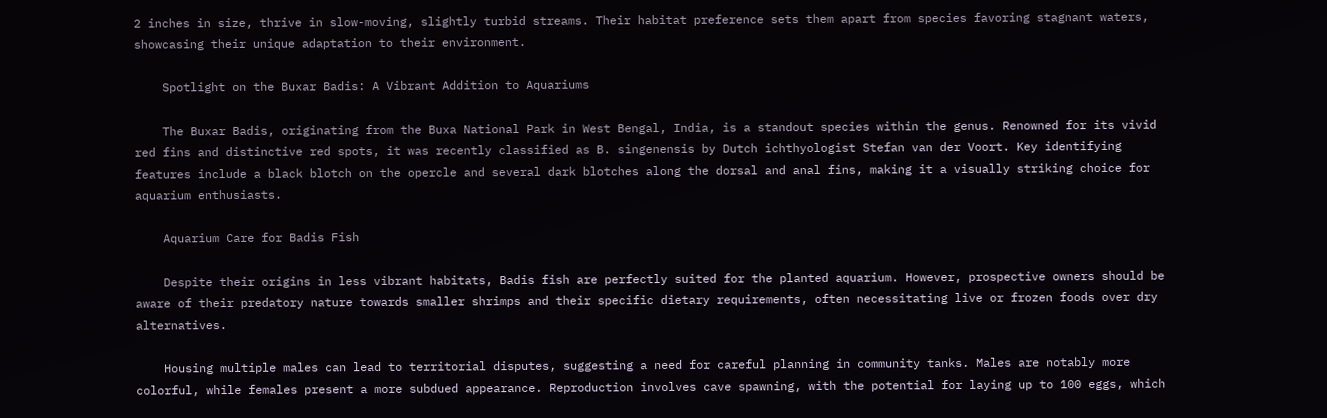2 inches in size, thrive in slow-moving, slightly turbid streams. Their habitat preference sets them apart from species favoring stagnant waters, showcasing their unique adaptation to their environment.

    Spotlight on the Buxar Badis: A Vibrant Addition to Aquariums

    The Buxar Badis, originating from the Buxa National Park in West Bengal, India, is a standout species within the genus. Renowned for its vivid red fins and distinctive red spots, it was recently classified as B. singenensis by Dutch ichthyologist Stefan van der Voort. Key identifying features include a black blotch on the opercle and several dark blotches along the dorsal and anal fins, making it a visually striking choice for aquarium enthusiasts.

    Aquarium Care for Badis Fish

    Despite their origins in less vibrant habitats, Badis fish are perfectly suited for the planted aquarium. However, prospective owners should be aware of their predatory nature towards smaller shrimps and their specific dietary requirements, often necessitating live or frozen foods over dry alternatives.

    Housing multiple males can lead to territorial disputes, suggesting a need for careful planning in community tanks. Males are notably more colorful, while females present a more subdued appearance. Reproduction involves cave spawning, with the potential for laying up to 100 eggs, which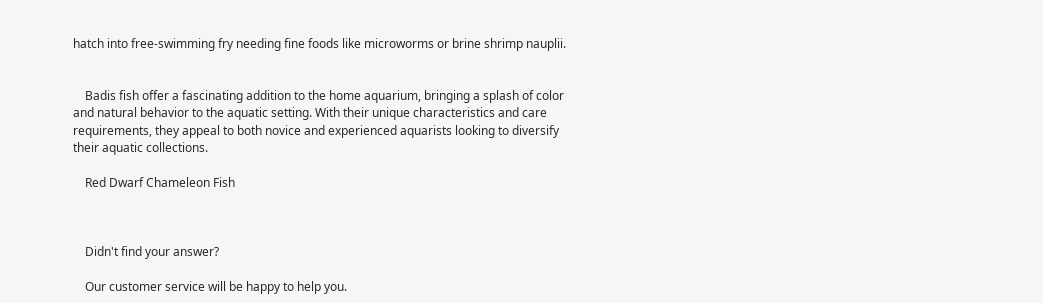hatch into free-swimming fry needing fine foods like microworms or brine shrimp nauplii.


    Badis fish offer a fascinating addition to the home aquarium, bringing a splash of color and natural behavior to the aquatic setting. With their unique characteristics and care requirements, they appeal to both novice and experienced aquarists looking to diversify their aquatic collections.

    Red Dwarf Chameleon Fish



    Didn't find your answer?

    Our customer service will be happy to help you.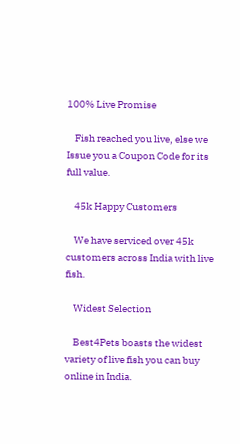100% Live Promise

    Fish reached you live, else we Issue you a Coupon Code for its full value.

    45k Happy Customers

    We have serviced over 45k customers across India with live fish.

    Widest Selection

    Best4Pets boasts the widest variety of live fish you can buy online in India.